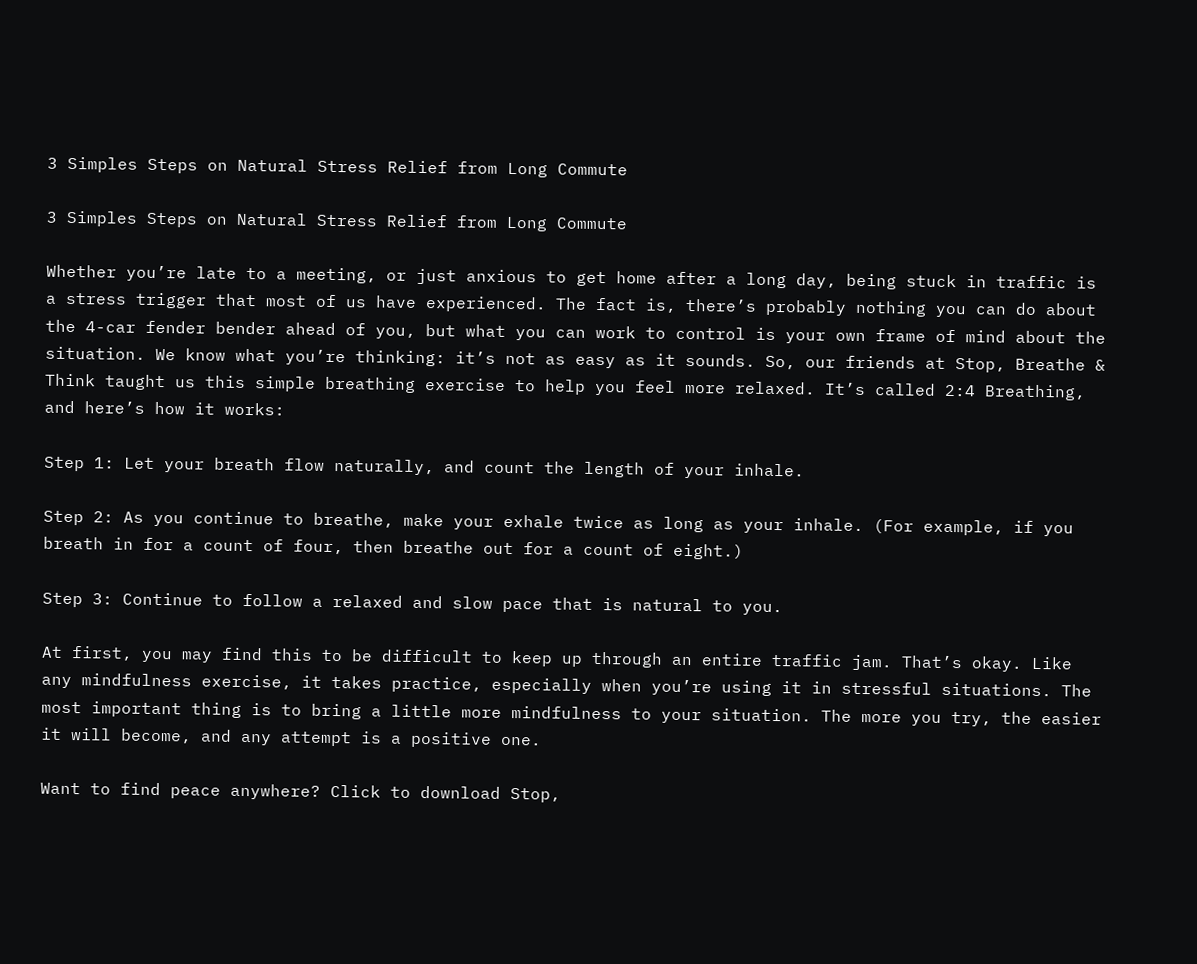3 Simples Steps on Natural Stress Relief from Long Commute

3 Simples Steps on Natural Stress Relief from Long Commute

Whether you’re late to a meeting, or just anxious to get home after a long day, being stuck in traffic is a stress trigger that most of us have experienced. The fact is, there’s probably nothing you can do about the 4-car fender bender ahead of you, but what you can work to control is your own frame of mind about the situation. We know what you’re thinking: it’s not as easy as it sounds. So, our friends at Stop, Breathe & Think taught us this simple breathing exercise to help you feel more relaxed. It’s called 2:4 Breathing, and here’s how it works:

Step 1: Let your breath flow naturally, and count the length of your inhale.

Step 2: As you continue to breathe, make your exhale twice as long as your inhale. (For example, if you breath in for a count of four, then breathe out for a count of eight.)

Step 3: Continue to follow a relaxed and slow pace that is natural to you.

At first, you may find this to be difficult to keep up through an entire traffic jam. That’s okay. Like any mindfulness exercise, it takes practice, especially when you’re using it in stressful situations. The most important thing is to bring a little more mindfulness to your situation. The more you try, the easier it will become, and any attempt is a positive one.

Want to find peace anywhere? Click to download Stop,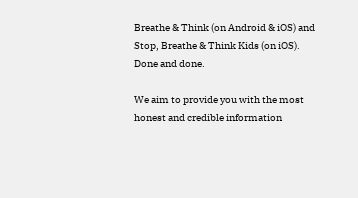Breathe & Think (on Android & iOS) and Stop, Breathe & Think Kids (on iOS). Done and done.

We aim to provide you with the most honest and credible information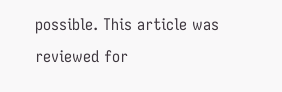possible. This article was reviewed for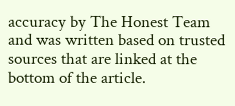accuracy by The Honest Team and was written based on trusted sources that are linked at the bottom of the article.